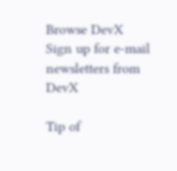Browse DevX
Sign up for e-mail newsletters from DevX

Tip of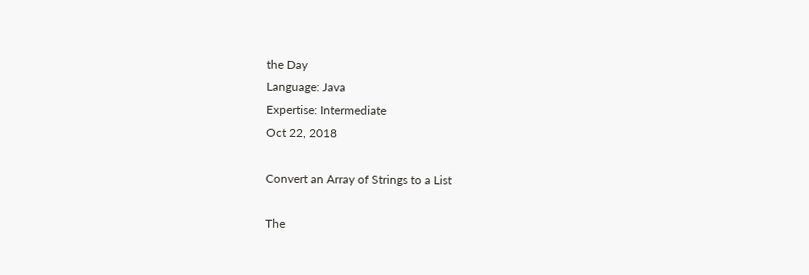the Day
Language: Java
Expertise: Intermediate
Oct 22, 2018

Convert an Array of Strings to a List

The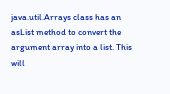java.util.Arrays class has an asList method to convert the argument array into a list. This will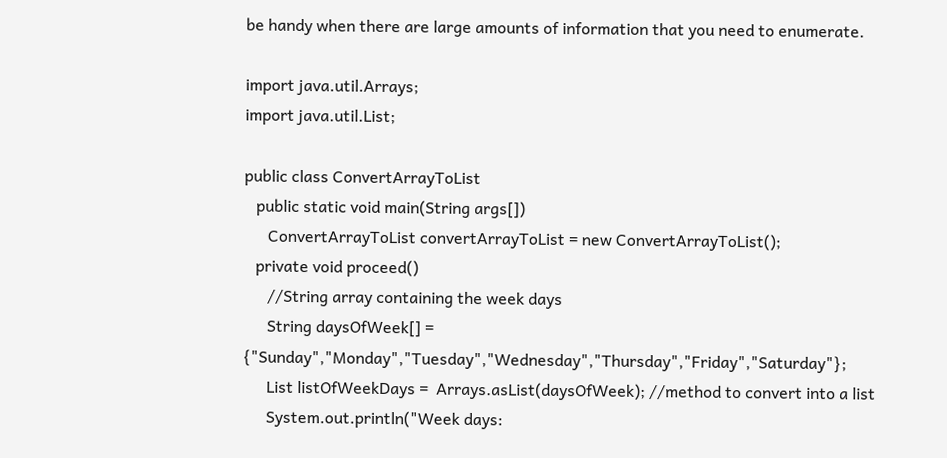be handy when there are large amounts of information that you need to enumerate.

import java.util.Arrays;
import java.util.List;

public class ConvertArrayToList
   public static void main(String args[])
      ConvertArrayToList convertArrayToList = new ConvertArrayToList();
   private void proceed()
      //String array containing the week days
      String daysOfWeek[] =  {"Sunday","Monday","Tuesday","Wednesday","Thursday","Friday","Saturday"};
      List listOfWeekDays =  Arrays.asList(daysOfWeek); //method to convert into a list
      System.out.println("Week days: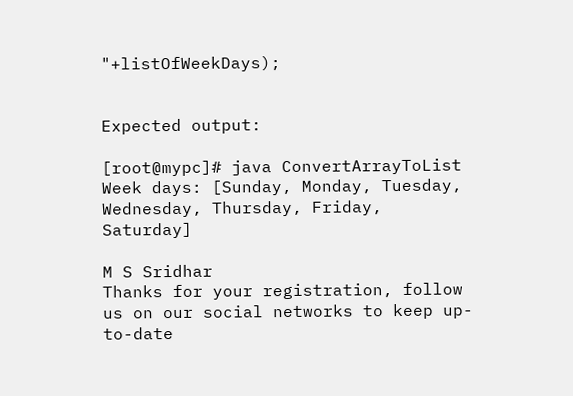"+listOfWeekDays);


Expected output:

[root@mypc]# java ConvertArrayToList
Week days: [Sunday, Monday, Tuesday, Wednesday, Thursday, Friday, Saturday]

M S Sridhar
Thanks for your registration, follow us on our social networks to keep up-to-date